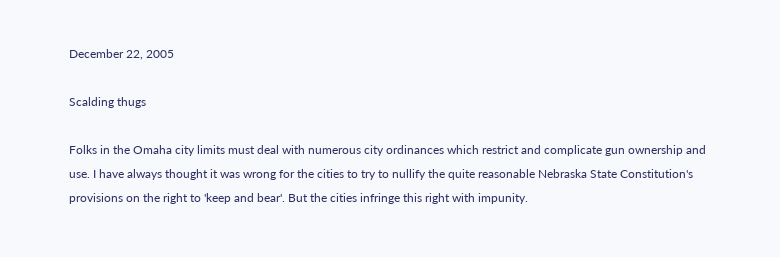December 22, 2005

Scalding thugs

Folks in the Omaha city limits must deal with numerous city ordinances which restrict and complicate gun ownership and use. I have always thought it was wrong for the cities to try to nullify the quite reasonable Nebraska State Constitution's provisions on the right to 'keep and bear'. But the cities infringe this right with impunity.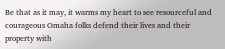Be that as it may, it warms my heart to see resourceful and courageous Omaha folks defend their lives and their property with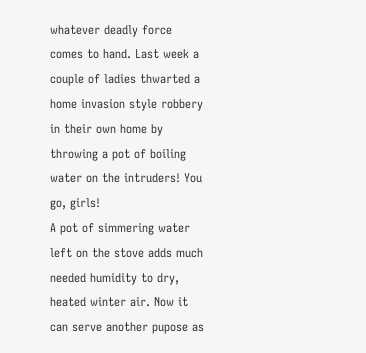whatever deadly force comes to hand. Last week a couple of ladies thwarted a home invasion style robbery in their own home by throwing a pot of boiling water on the intruders! You go, girls!
A pot of simmering water left on the stove adds much needed humidity to dry, heated winter air. Now it can serve another pupose as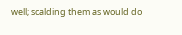well; scalding them as would do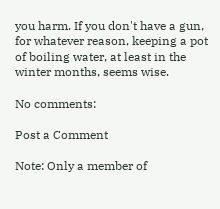you harm. If you don't have a gun, for whatever reason, keeping a pot of boiling water, at least in the winter months, seems wise.

No comments:

Post a Comment

Note: Only a member of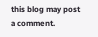this blog may post a comment.